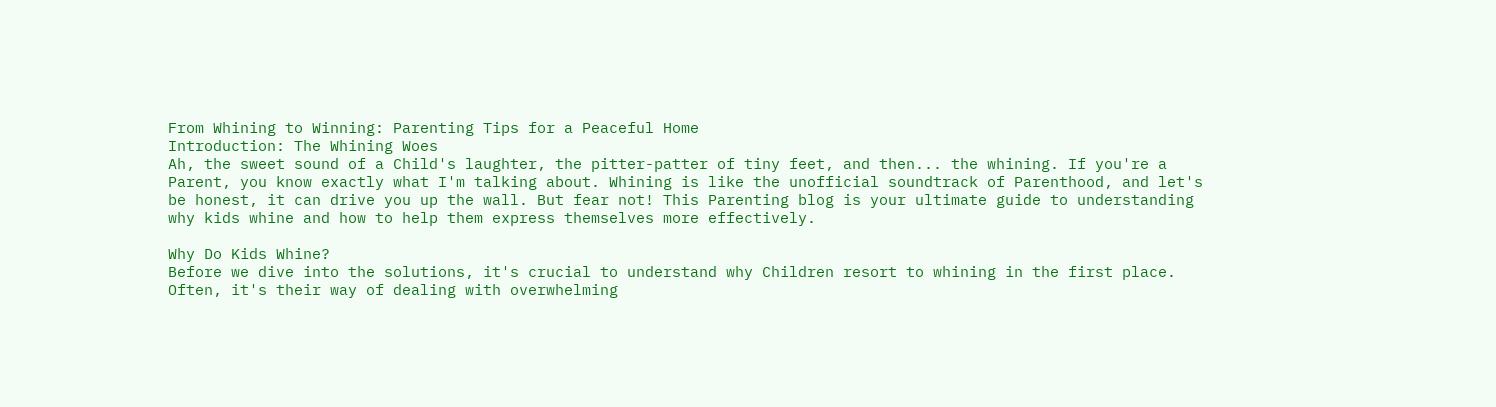From Whining to Winning: Parenting Tips for a Peaceful Home
Introduction: The Whining Woes
Ah, the sweet sound of a Child's laughter, the pitter-patter of tiny feet, and then... the whining. If you're a Parent, you know exactly what I'm talking about. Whining is like the unofficial soundtrack of Parenthood, and let's be honest, it can drive you up the wall. But fear not! This Parenting blog is your ultimate guide to understanding why kids whine and how to help them express themselves more effectively.

Why Do Kids Whine?
Before we dive into the solutions, it's crucial to understand why Children resort to whining in the first place. Often, it's their way of dealing with overwhelming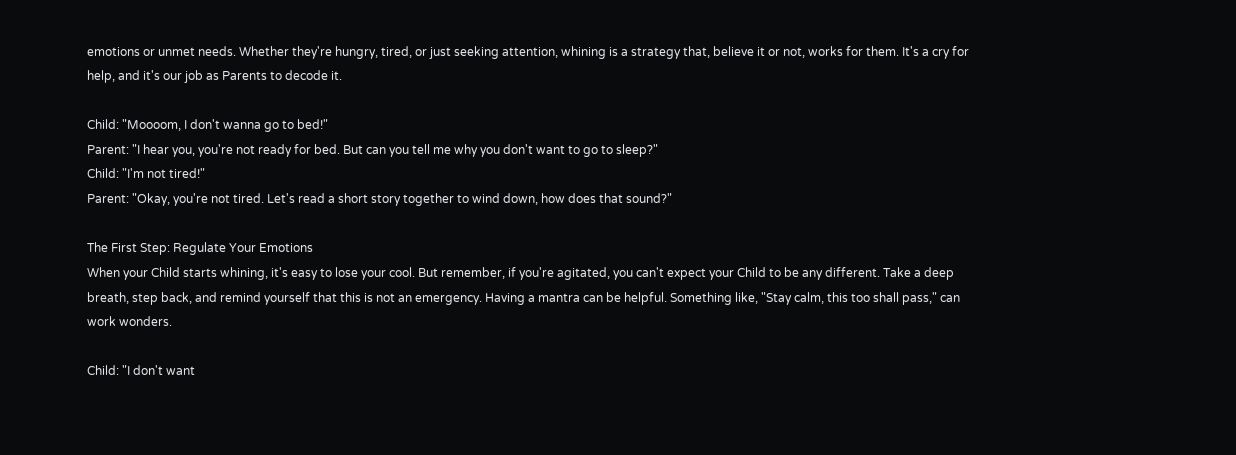emotions or unmet needs. Whether they're hungry, tired, or just seeking attention, whining is a strategy that, believe it or not, works for them. It's a cry for help, and it's our job as Parents to decode it.

Child: "Moooom, I don't wanna go to bed!"
Parent: "I hear you, you're not ready for bed. But can you tell me why you don't want to go to sleep?"
Child: "I'm not tired!"
Parent: "Okay, you're not tired. Let's read a short story together to wind down, how does that sound?"

The First Step: Regulate Your Emotions
When your Child starts whining, it's easy to lose your cool. But remember, if you're agitated, you can't expect your Child to be any different. Take a deep breath, step back, and remind yourself that this is not an emergency. Having a mantra can be helpful. Something like, "Stay calm, this too shall pass," can work wonders.

Child: "I don't want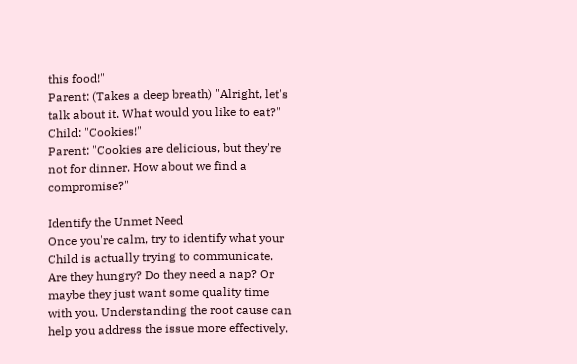this food!"
Parent: (Takes a deep breath) "Alright, let's talk about it. What would you like to eat?"
Child: "Cookies!"
Parent: "Cookies are delicious, but they're not for dinner. How about we find a compromise?"

Identify the Unmet Need
Once you're calm, try to identify what your Child is actually trying to communicate. Are they hungry? Do they need a nap? Or maybe they just want some quality time with you. Understanding the root cause can help you address the issue more effectively.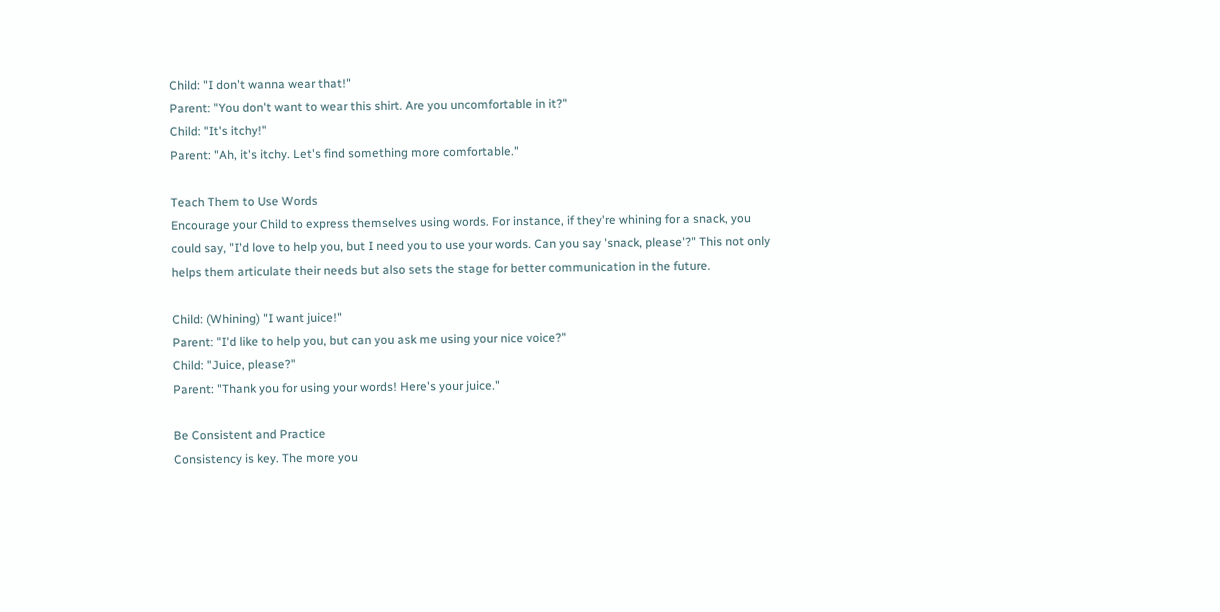Child: "I don't wanna wear that!"
Parent: "You don't want to wear this shirt. Are you uncomfortable in it?"
Child: "It's itchy!"
Parent: "Ah, it's itchy. Let's find something more comfortable."

Teach Them to Use Words
Encourage your Child to express themselves using words. For instance, if they're whining for a snack, you could say, "I'd love to help you, but I need you to use your words. Can you say 'snack, please'?" This not only helps them articulate their needs but also sets the stage for better communication in the future.

Child: (Whining) "I want juice!"
Parent: "I'd like to help you, but can you ask me using your nice voice?"
Child: "Juice, please?"
Parent: "Thank you for using your words! Here's your juice."

Be Consistent and Practice
Consistency is key. The more you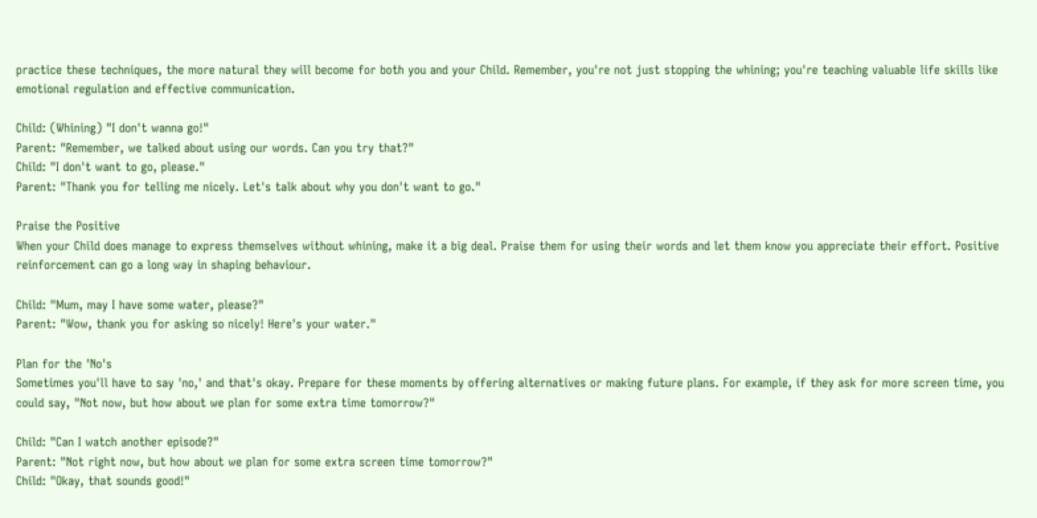practice these techniques, the more natural they will become for both you and your Child. Remember, you're not just stopping the whining; you're teaching valuable life skills like emotional regulation and effective communication.

Child: (Whining) "I don't wanna go!"
Parent: "Remember, we talked about using our words. Can you try that?"
Child: "I don't want to go, please."
Parent: "Thank you for telling me nicely. Let's talk about why you don't want to go."

Praise the Positive
When your Child does manage to express themselves without whining, make it a big deal. Praise them for using their words and let them know you appreciate their effort. Positive reinforcement can go a long way in shaping behaviour.

Child: "Mum, may I have some water, please?"
Parent: "Wow, thank you for asking so nicely! Here's your water."

Plan for the 'No's
Sometimes you'll have to say 'no,' and that's okay. Prepare for these moments by offering alternatives or making future plans. For example, if they ask for more screen time, you could say, "Not now, but how about we plan for some extra time tomorrow?"

Child: "Can I watch another episode?"
Parent: "Not right now, but how about we plan for some extra screen time tomorrow?"
Child: "Okay, that sounds good!"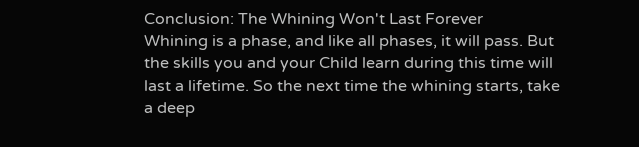Conclusion: The Whining Won't Last Forever
Whining is a phase, and like all phases, it will pass. But the skills you and your Child learn during this time will last a lifetime. So the next time the whining starts, take a deep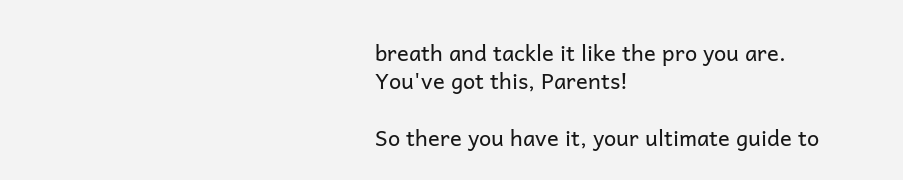breath and tackle it like the pro you are. You've got this, Parents!

So there you have it, your ultimate guide to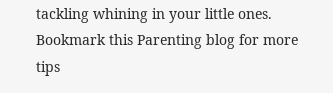tackling whining in your little ones. Bookmark this Parenting blog for more tips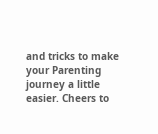and tricks to make your Parenting journey a little easier. Cheers to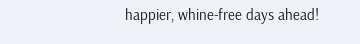happier, whine-free days ahead!